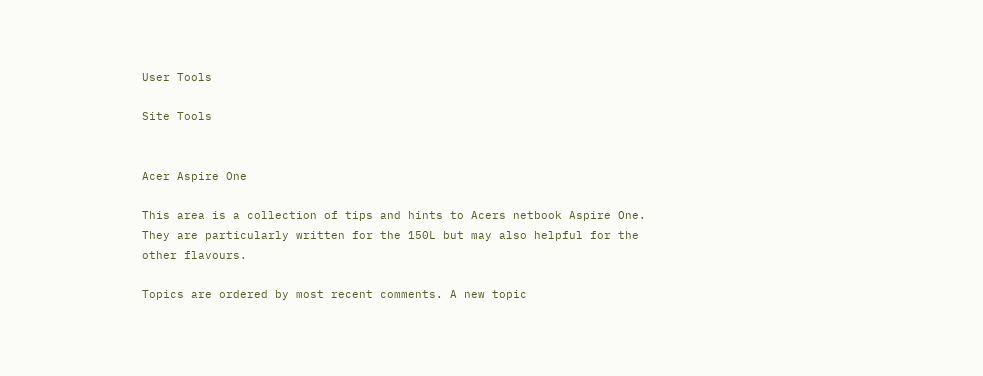User Tools

Site Tools


Acer Aspire One

This area is a collection of tips and hints to Acers netbook Aspire One. They are particularly written for the 150L but may also helpful for the other flavours.

Topics are ordered by most recent comments. A new topic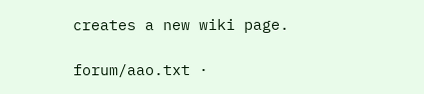creates a new wiki page.

forum/aao.txt ·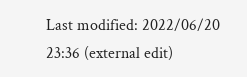Last modified: 2022/06/20 23:36 (external edit)